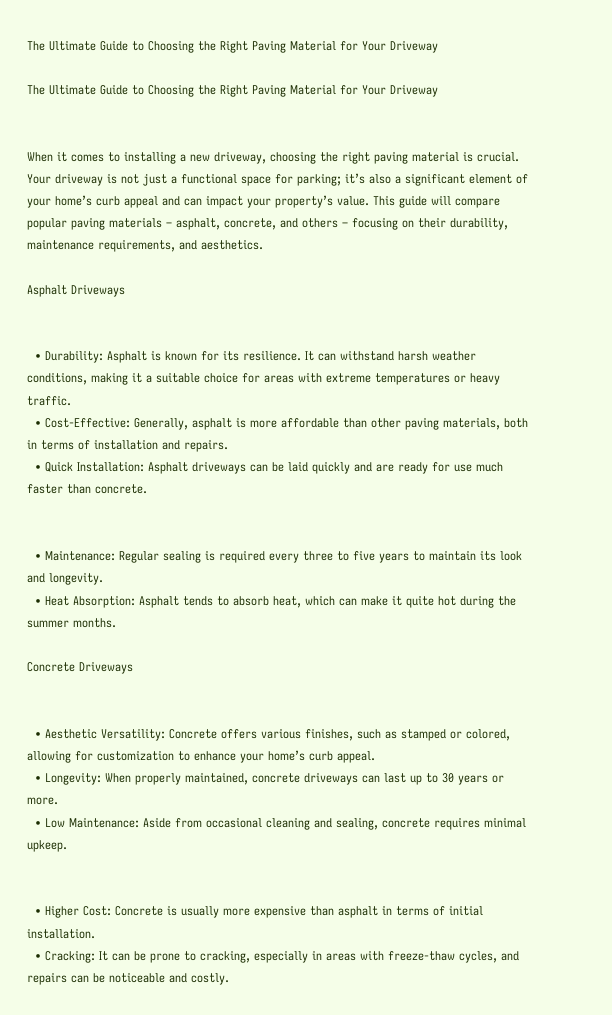The Ultimate Guide to Choosing the Right Paving Material for Your Driveway

The Ultimate Guide to Choosing the Right Paving Material for Your Driveway


When it comes to installing a new driveway, choosing the right paving material is crucial. Your driveway is not just a functional space for parking; it’s also a significant element of your home’s curb appeal and can impact your property’s value. This guide will compare popular paving materials – asphalt, concrete, and others – focusing on their durability, maintenance requirements, and aesthetics.

Asphalt Driveways


  • Durability: Asphalt is known for its resilience. It can withstand harsh weather conditions, making it a suitable choice for areas with extreme temperatures or heavy traffic.
  • Cost-Effective: Generally, asphalt is more affordable than other paving materials, both in terms of installation and repairs.
  • Quick Installation: Asphalt driveways can be laid quickly and are ready for use much faster than concrete.


  • Maintenance: Regular sealing is required every three to five years to maintain its look and longevity.
  • Heat Absorption: Asphalt tends to absorb heat, which can make it quite hot during the summer months.

Concrete Driveways


  • Aesthetic Versatility: Concrete offers various finishes, such as stamped or colored, allowing for customization to enhance your home’s curb appeal.
  • Longevity: When properly maintained, concrete driveways can last up to 30 years or more.
  • Low Maintenance: Aside from occasional cleaning and sealing, concrete requires minimal upkeep.


  • Higher Cost: Concrete is usually more expensive than asphalt in terms of initial installation.
  • Cracking: It can be prone to cracking, especially in areas with freeze-thaw cycles, and repairs can be noticeable and costly.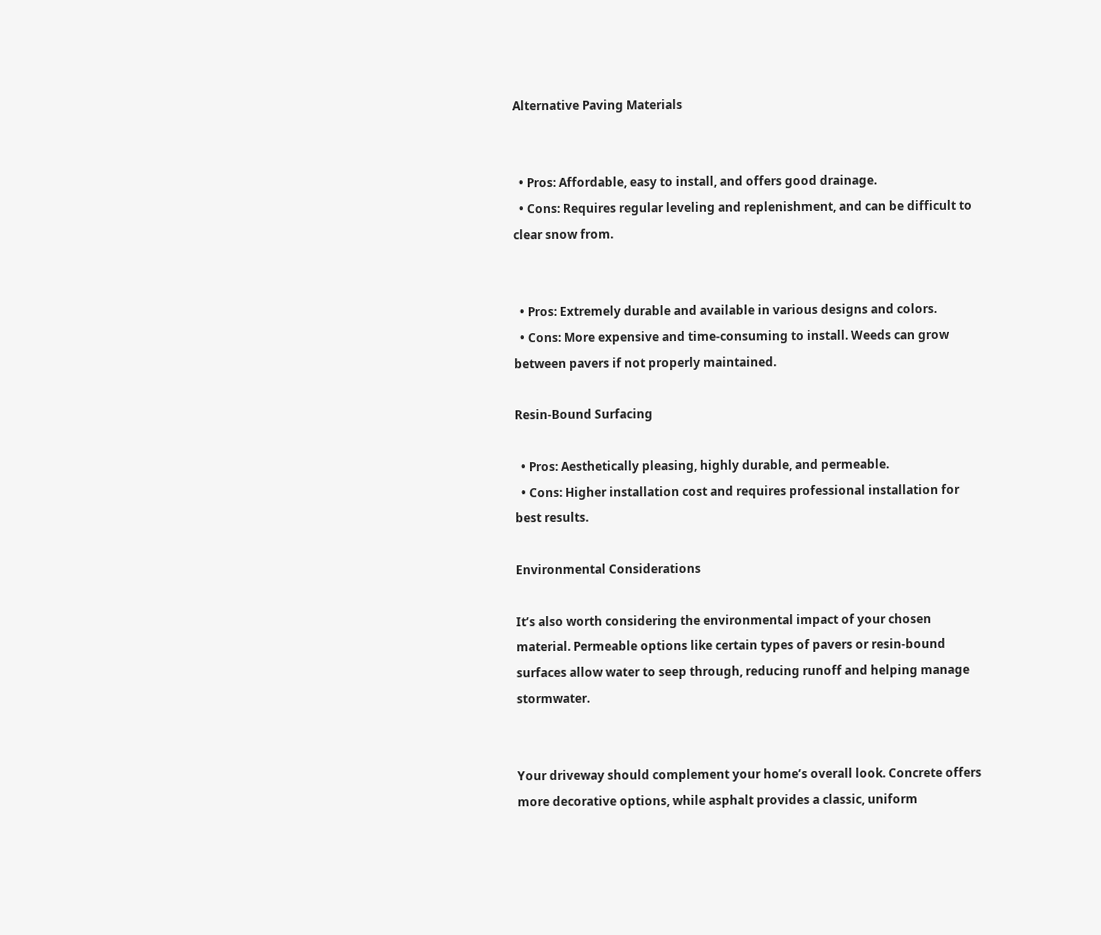Alternative Paving Materials


  • Pros: Affordable, easy to install, and offers good drainage.
  • Cons: Requires regular leveling and replenishment, and can be difficult to clear snow from.


  • Pros: Extremely durable and available in various designs and colors.
  • Cons: More expensive and time-consuming to install. Weeds can grow between pavers if not properly maintained.

Resin-Bound Surfacing

  • Pros: Aesthetically pleasing, highly durable, and permeable.
  • Cons: Higher installation cost and requires professional installation for best results.

Environmental Considerations

It’s also worth considering the environmental impact of your chosen material. Permeable options like certain types of pavers or resin-bound surfaces allow water to seep through, reducing runoff and helping manage stormwater.


Your driveway should complement your home’s overall look. Concrete offers more decorative options, while asphalt provides a classic, uniform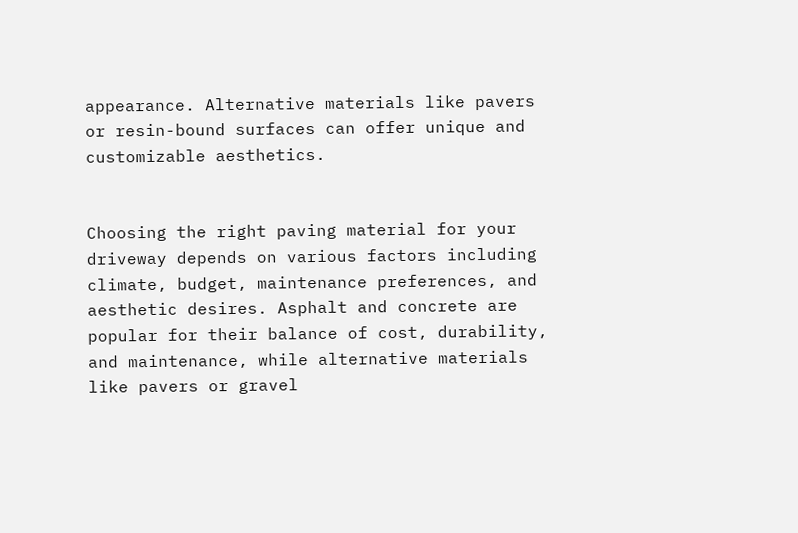appearance. Alternative materials like pavers or resin-bound surfaces can offer unique and customizable aesthetics.


Choosing the right paving material for your driveway depends on various factors including climate, budget, maintenance preferences, and aesthetic desires. Asphalt and concrete are popular for their balance of cost, durability, and maintenance, while alternative materials like pavers or gravel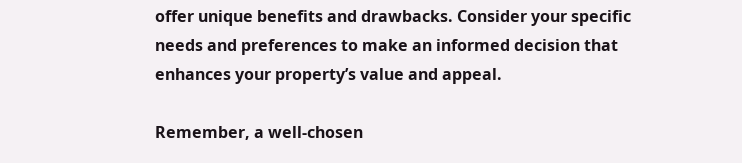offer unique benefits and drawbacks. Consider your specific needs and preferences to make an informed decision that enhances your property’s value and appeal.

Remember, a well-chosen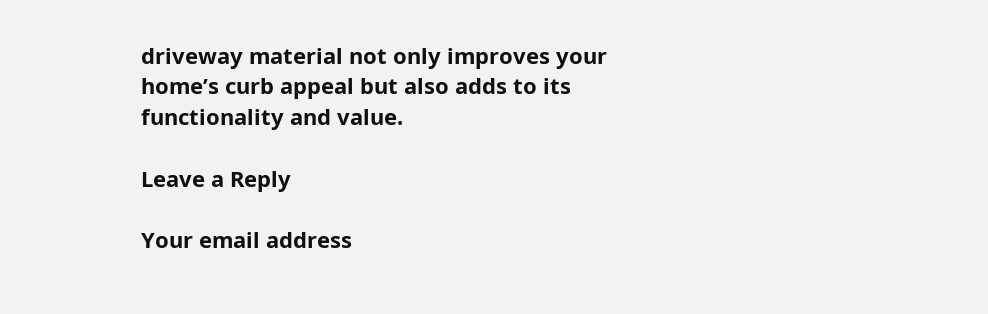driveway material not only improves your home’s curb appeal but also adds to its functionality and value.

Leave a Reply

Your email address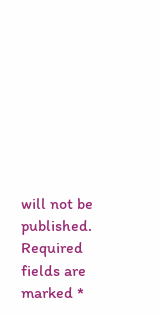will not be published. Required fields are marked *